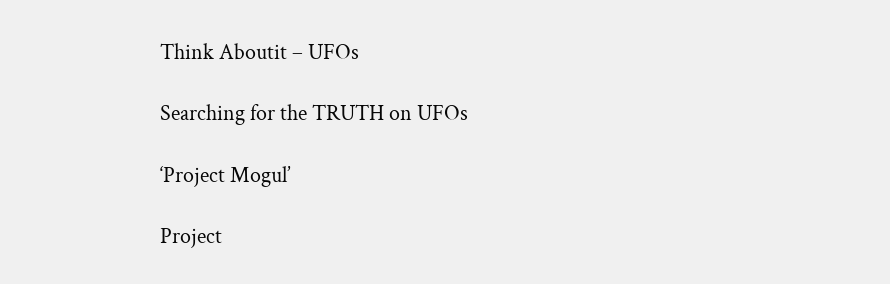Think Aboutit – UFOs

Searching for the TRUTH on UFOs

‘Project Mogul’

Project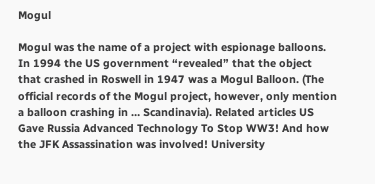Mogul

Mogul was the name of a project with espionage balloons. In 1994 the US government “revealed” that the object that crashed in Roswell in 1947 was a Mogul Balloon. (The official records of the Mogul project, however, only mention a balloon crashing in … Scandinavia). Related articles US Gave Russia Advanced Technology To Stop WW3! And how the JFK Assassination was involved! University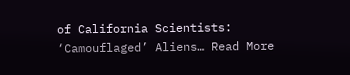of California Scientists: ‘Camouflaged’ Aliens… Read More